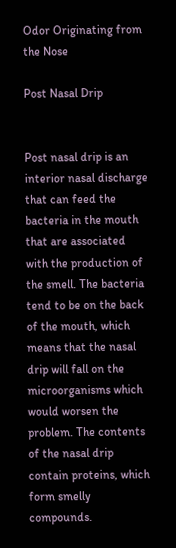Odor Originating from the Nose

Post Nasal Drip


Post nasal drip is an interior nasal discharge that can feed the bacteria in the mouth that are associated with the production of the smell. The bacteria tend to be on the back of the mouth, which means that the nasal drip will fall on the microorganisms which would worsen the problem. The contents of the nasal drip contain proteins, which form smelly compounds.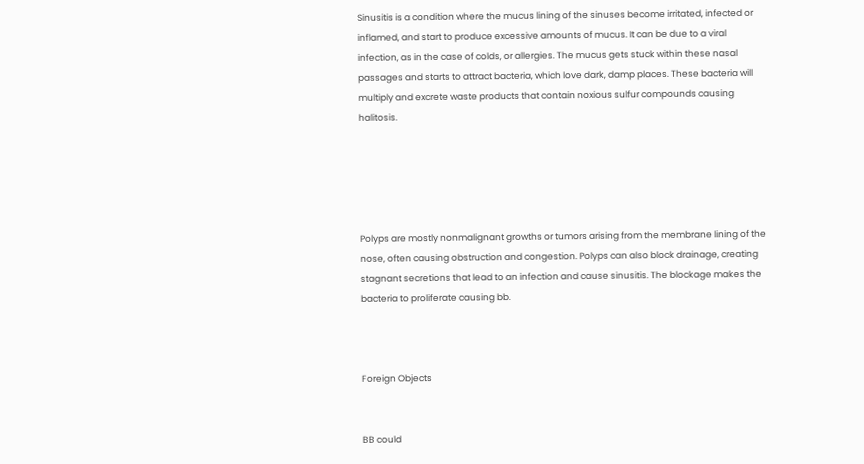Sinusitis is a condition where the mucus lining of the sinuses become irritated, infected or inflamed, and start to produce excessive amounts of mucus. It can be due to a viral infection, as in the case of colds, or allergies. The mucus gets stuck within these nasal passages and starts to attract bacteria, which love dark, damp places. These bacteria will multiply and excrete waste products that contain noxious sulfur compounds causing halitosis.





Polyps are mostly nonmalignant growths or tumors arising from the membrane lining of the nose, often causing obstruction and congestion. Polyps can also block drainage, creating stagnant secretions that lead to an infection and cause sinusitis. The blockage makes the bacteria to proliferate causing bb.



Foreign Objects


BB could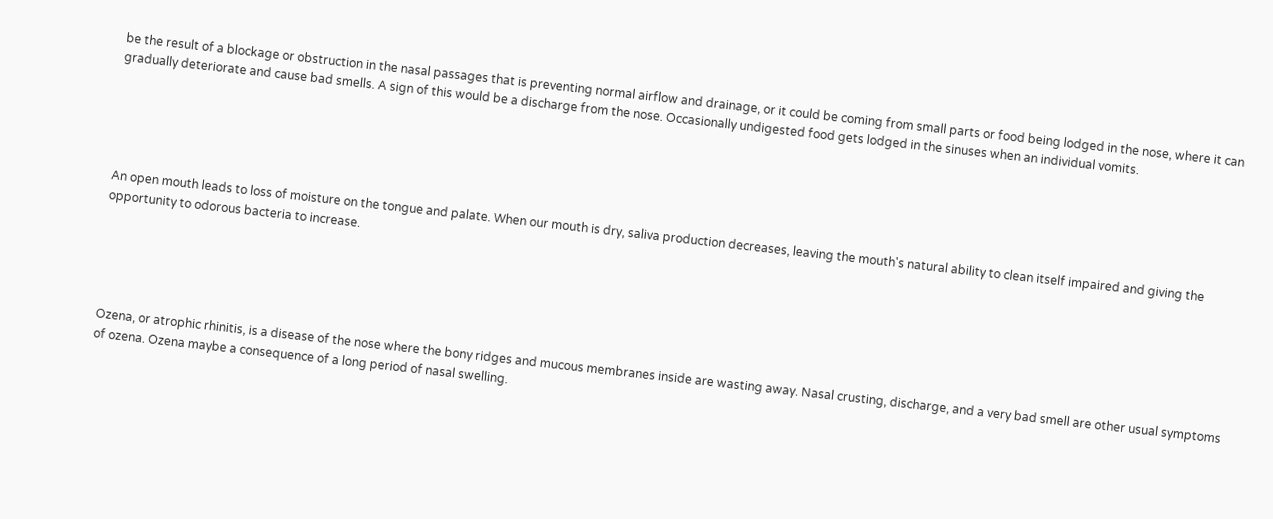be the result of a blockage or obstruction in the nasal passages that is preventing normal airflow and drainage, or it could be coming from small parts or food being lodged in the nose, where it can gradually deteriorate and cause bad smells. A sign of this would be a discharge from the nose. Occasionally undigested food gets lodged in the sinuses when an individual vomits.





An open mouth leads to loss of moisture on the tongue and palate. When our mouth is dry, saliva production decreases, leaving the mouth's natural ability to clean itself impaired and giving the opportunity to odorous bacteria to increase.





Ozena, or atrophic rhinitis, is a disease of the nose where the bony ridges and mucous membranes inside are wasting away. Nasal crusting, discharge, and a very bad smell are other usual symptoms of ozena. Ozena maybe a consequence of a long period of nasal swelling.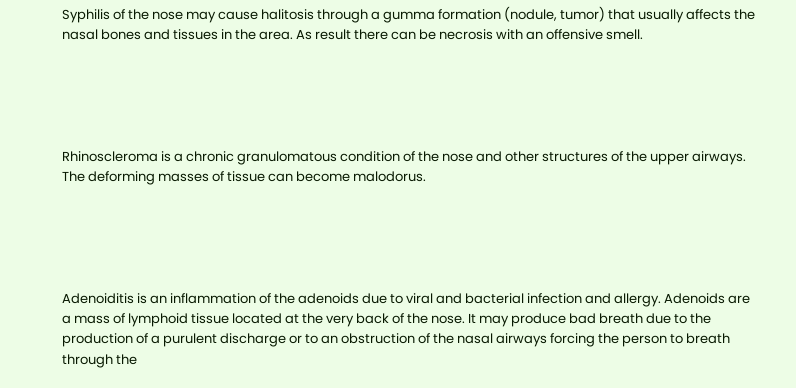Syphilis of the nose may cause halitosis through a gumma formation (nodule, tumor) that usually affects the nasal bones and tissues in the area. As result there can be necrosis with an offensive smell.





Rhinoscleroma is a chronic granulomatous condition of the nose and other structures of the upper airways. The deforming masses of tissue can become malodorus.





Adenoiditis is an inflammation of the adenoids due to viral and bacterial infection and allergy. Adenoids are a mass of lymphoid tissue located at the very back of the nose. It may produce bad breath due to the production of a purulent discharge or to an obstruction of the nasal airways forcing the person to breath through the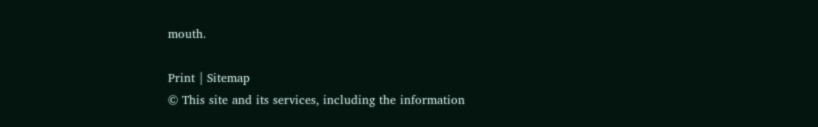mouth.

Print | Sitemap
© This site and its services, including the information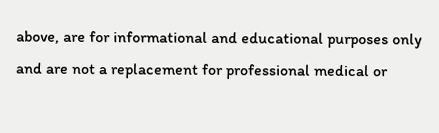above, are for informational and educational purposes only and are not a replacement for professional medical or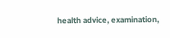health advice, examination,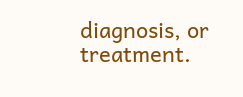diagnosis, or treatment.